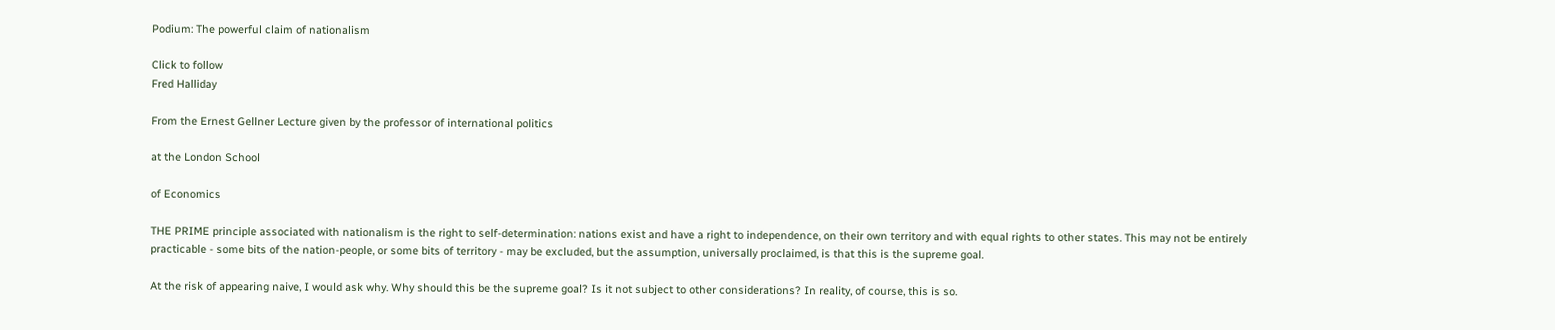Podium: The powerful claim of nationalism

Click to follow
Fred Halliday

From the Ernest Gellner Lecture given by the professor of international politics

at the London School

of Economics

THE PRIME principle associated with nationalism is the right to self-determination: nations exist and have a right to independence, on their own territory and with equal rights to other states. This may not be entirely practicable - some bits of the nation-people, or some bits of territory - may be excluded, but the assumption, universally proclaimed, is that this is the supreme goal.

At the risk of appearing naive, I would ask why. Why should this be the supreme goal? Is it not subject to other considerations? In reality, of course, this is so.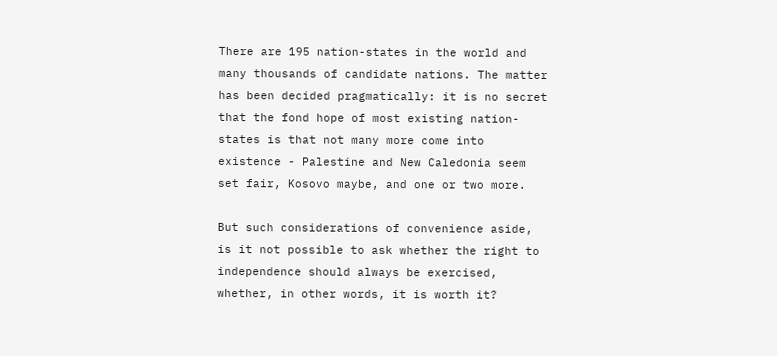There are 195 nation-states in the world and many thousands of candidate nations. The matter has been decided pragmatically: it is no secret that the fond hope of most existing nation-states is that not many more come into existence - Palestine and New Caledonia seem set fair, Kosovo maybe, and one or two more.

But such considerations of convenience aside, is it not possible to ask whether the right to independence should always be exercised, whether, in other words, it is worth it?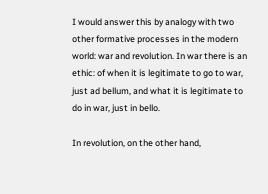I would answer this by analogy with two other formative processes in the modern world: war and revolution. In war there is an ethic: of when it is legitimate to go to war, just ad bellum, and what it is legitimate to do in war, just in bello.

In revolution, on the other hand,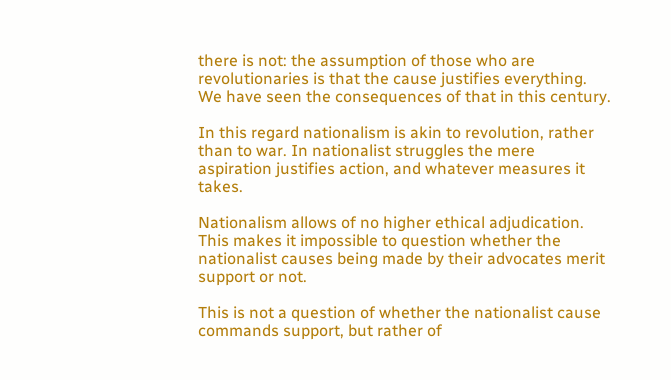there is not: the assumption of those who are revolutionaries is that the cause justifies everything. We have seen the consequences of that in this century.

In this regard nationalism is akin to revolution, rather than to war. In nationalist struggles the mere aspiration justifies action, and whatever measures it takes.

Nationalism allows of no higher ethical adjudication. This makes it impossible to question whether the nationalist causes being made by their advocates merit support or not.

This is not a question of whether the nationalist cause commands support, but rather of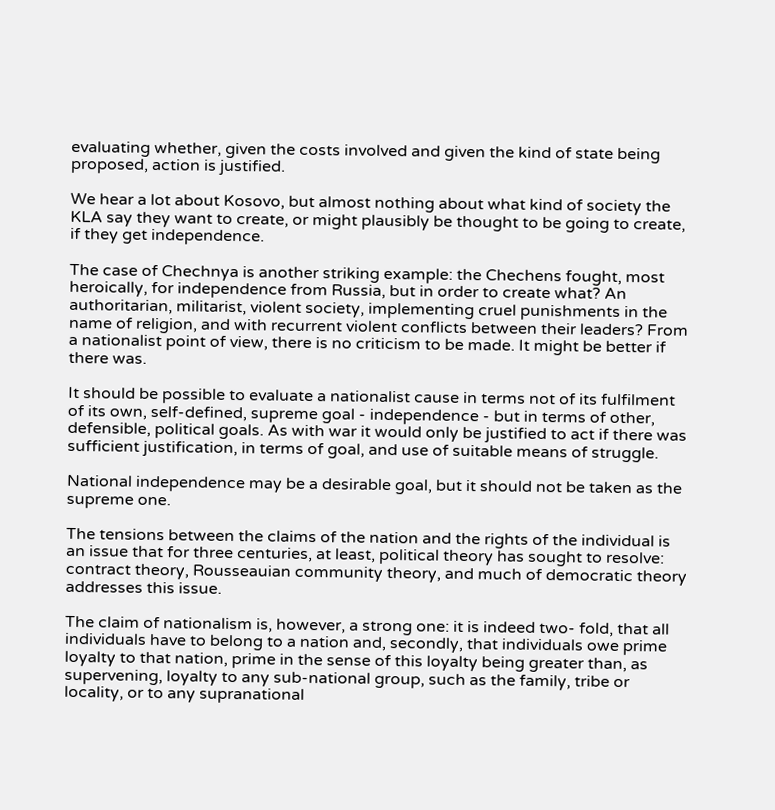evaluating whether, given the costs involved and given the kind of state being proposed, action is justified.

We hear a lot about Kosovo, but almost nothing about what kind of society the KLA say they want to create, or might plausibly be thought to be going to create, if they get independence.

The case of Chechnya is another striking example: the Chechens fought, most heroically, for independence from Russia, but in order to create what? An authoritarian, militarist, violent society, implementing cruel punishments in the name of religion, and with recurrent violent conflicts between their leaders? From a nationalist point of view, there is no criticism to be made. It might be better if there was.

It should be possible to evaluate a nationalist cause in terms not of its fulfilment of its own, self-defined, supreme goal - independence - but in terms of other, defensible, political goals. As with war it would only be justified to act if there was sufficient justification, in terms of goal, and use of suitable means of struggle.

National independence may be a desirable goal, but it should not be taken as the supreme one.

The tensions between the claims of the nation and the rights of the individual is an issue that for three centuries, at least, political theory has sought to resolve: contract theory, Rousseauian community theory, and much of democratic theory addresses this issue.

The claim of nationalism is, however, a strong one: it is indeed two- fold, that all individuals have to belong to a nation and, secondly, that individuals owe prime loyalty to that nation, prime in the sense of this loyalty being greater than, as supervening, loyalty to any sub-national group, such as the family, tribe or locality, or to any supranational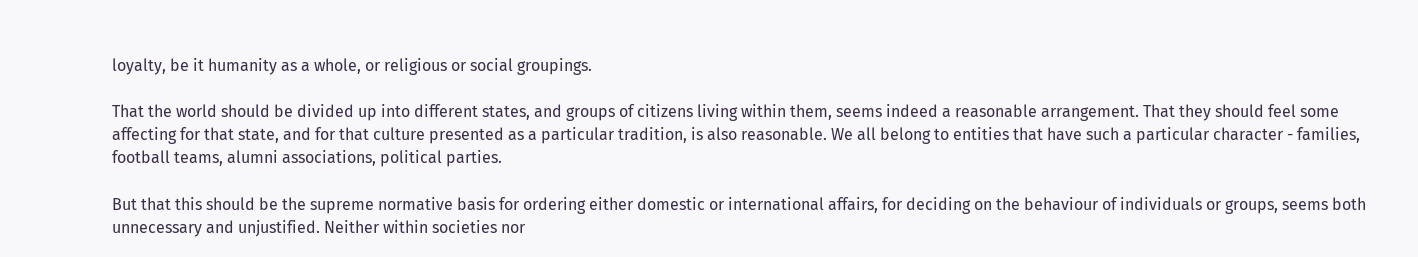loyalty, be it humanity as a whole, or religious or social groupings.

That the world should be divided up into different states, and groups of citizens living within them, seems indeed a reasonable arrangement. That they should feel some affecting for that state, and for that culture presented as a particular tradition, is also reasonable. We all belong to entities that have such a particular character - families, football teams, alumni associations, political parties.

But that this should be the supreme normative basis for ordering either domestic or international affairs, for deciding on the behaviour of individuals or groups, seems both unnecessary and unjustified. Neither within societies nor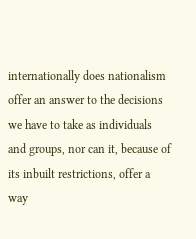internationally does nationalism offer an answer to the decisions we have to take as individuals and groups, nor can it, because of its inbuilt restrictions, offer a way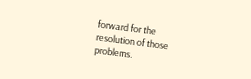forward for the resolution of those problems.